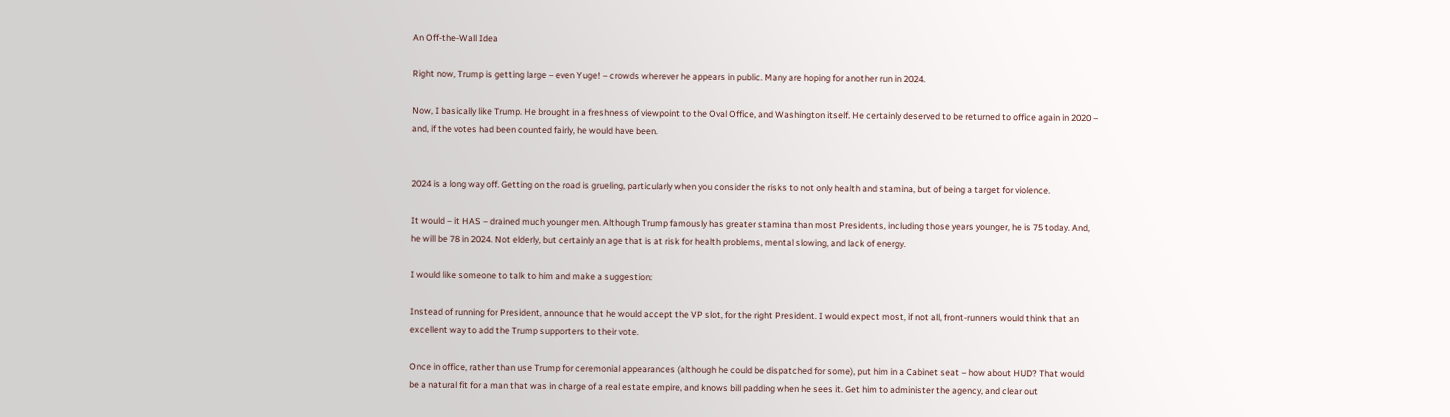An Off-the-Wall Idea

Right now, Trump is getting large – even Yuge! – crowds wherever he appears in public. Many are hoping for another run in 2024.

Now, I basically like Trump. He brought in a freshness of viewpoint to the Oval Office, and Washington itself. He certainly deserved to be returned to office again in 2020 – and, if the votes had been counted fairly, he would have been.


2024 is a long way off. Getting on the road is grueling, particularly when you consider the risks to not only health and stamina, but of being a target for violence.

It would – it HAS – drained much younger men. Although Trump famously has greater stamina than most Presidents, including those years younger, he is 75 today. And, he will be 78 in 2024. Not elderly, but certainly an age that is at risk for health problems, mental slowing, and lack of energy.

I would like someone to talk to him and make a suggestion:

Instead of running for President, announce that he would accept the VP slot, for the right President. I would expect most, if not all, front-runners would think that an excellent way to add the Trump supporters to their vote.

Once in office, rather than use Trump for ceremonial appearances (although he could be dispatched for some), put him in a Cabinet seat – how about HUD? That would be a natural fit for a man that was in charge of a real estate empire, and knows bill padding when he sees it. Get him to administer the agency, and clear out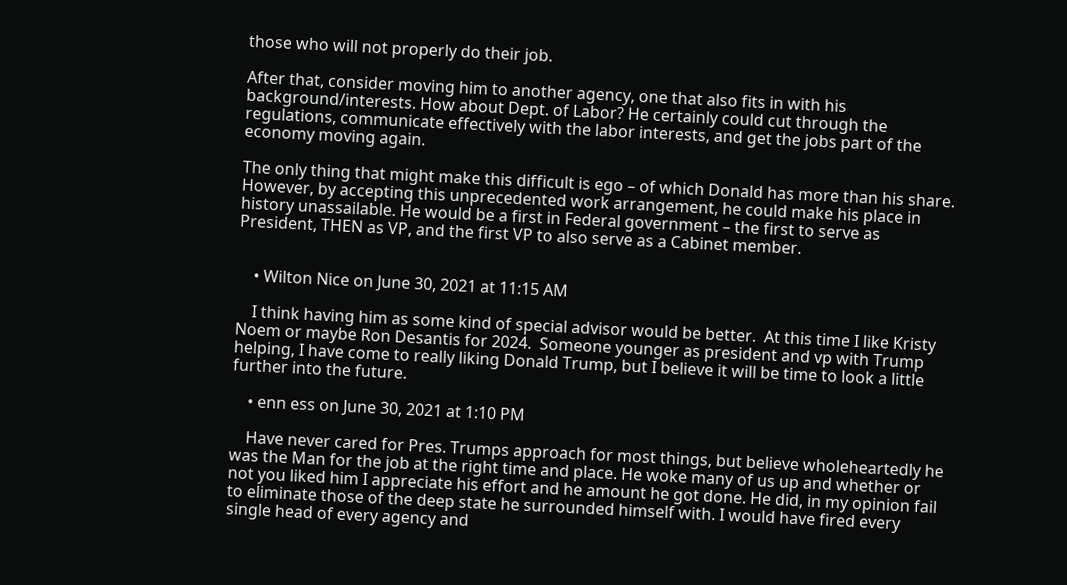those who will not properly do their job.

After that, consider moving him to another agency, one that also fits in with his background/interests. How about Dept. of Labor? He certainly could cut through the regulations, communicate effectively with the labor interests, and get the jobs part of the economy moving again.

The only thing that might make this difficult is ego – of which Donald has more than his share. However, by accepting this unprecedented work arrangement, he could make his place in history unassailable. He would be a first in Federal government – the first to serve as President, THEN as VP, and the first VP to also serve as a Cabinet member.


    • Wilton Nice on June 30, 2021 at 11:15 AM

    I think having him as some kind of special advisor would be better.  At this time I like Kristy Noem or maybe Ron Desantis for 2024.  Someone younger as president and vp with Trump helping, I have come to really liking Donald Trump, but I believe it will be time to look a little further into the future.

    • enn ess on June 30, 2021 at 1:10 PM

    Have never cared for Pres. Trumps approach for most things, but believe wholeheartedly he was the Man for the job at the right time and place. He woke many of us up and whether or not you liked him I appreciate his effort and he amount he got done. He did, in my opinion fail to eliminate those of the deep state he surrounded himself with. I would have fired every single head of every agency and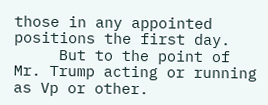those in any appointed positions the first day.
     But to the point of Mr. Trump acting or running as Vp or other.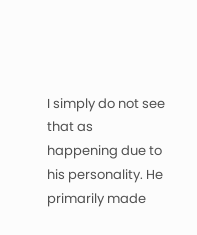I simply do not see that as happening due to his personality. He primarily made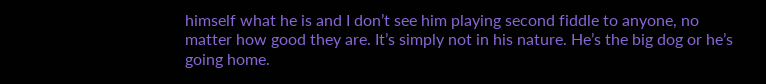himself what he is and I don’t see him playing second fiddle to anyone, no matter how good they are. It’s simply not in his nature. He’s the big dog or he’s going home.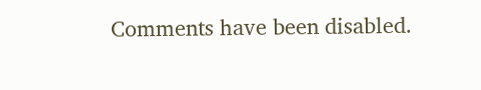Comments have been disabled.